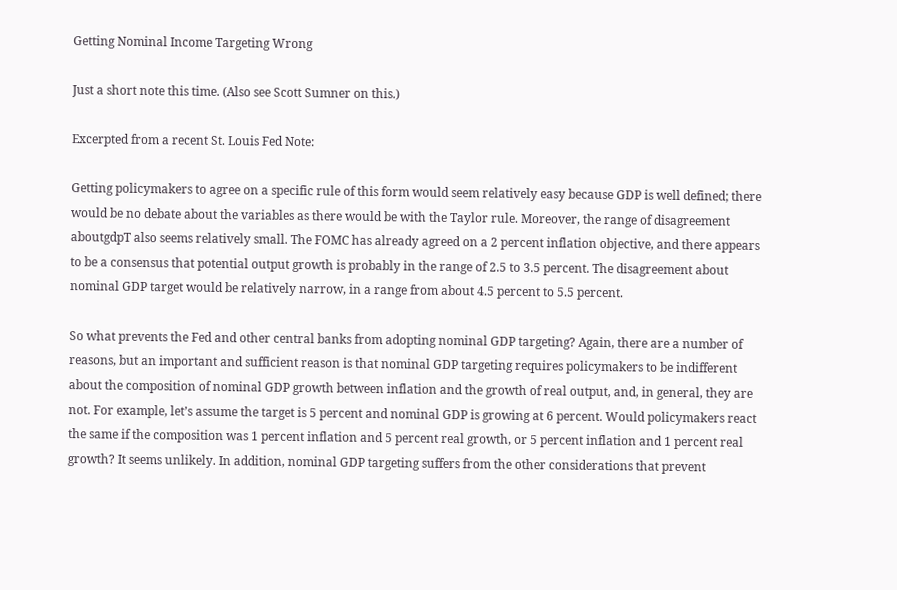Getting Nominal Income Targeting Wrong

Just a short note this time. (Also see Scott Sumner on this.)

Excerpted from a recent St. Louis Fed Note:

Getting policymakers to agree on a specific rule of this form would seem relatively easy because GDP is well defined; there would be no debate about the variables as there would be with the Taylor rule. Moreover, the range of disagreement aboutgdpT also seems relatively small. The FOMC has already agreed on a 2 percent inflation objective, and there appears to be a consensus that potential output growth is probably in the range of 2.5 to 3.5 percent. The disagreement about nominal GDP target would be relatively narrow, in a range from about 4.5 percent to 5.5 percent.

So what prevents the Fed and other central banks from adopting nominal GDP targeting? Again, there are a number of reasons, but an important and sufficient reason is that nominal GDP targeting requires policymakers to be indifferent about the composition of nominal GDP growth between inflation and the growth of real output, and, in general, they are not. For example, let’s assume the target is 5 percent and nominal GDP is growing at 6 percent. Would policymakers react the same if the composition was 1 percent inflation and 5 percent real growth, or 5 percent inflation and 1 percent real growth? It seems unlikely. In addition, nominal GDP targeting suffers from the other considerations that prevent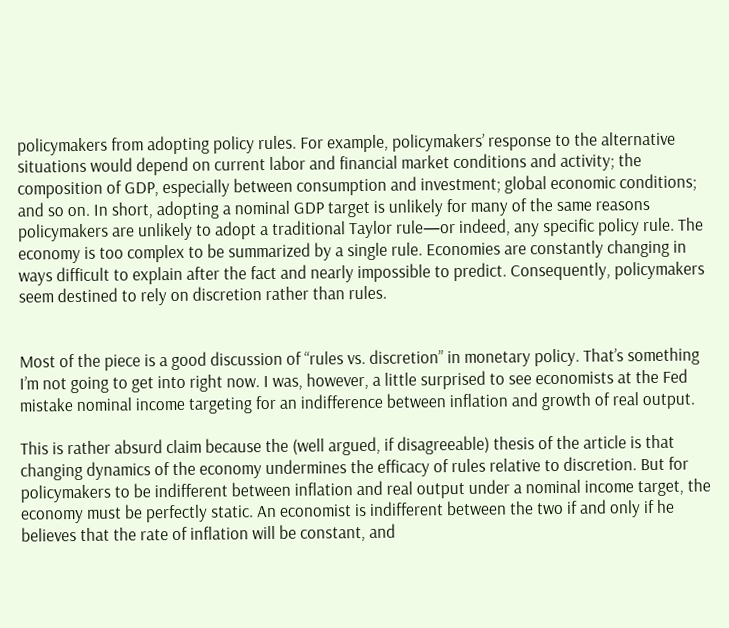policymakers from adopting policy rules. For example, policymakers’ response to the alternative situations would depend on current labor and financial market conditions and activity; the composition of GDP, especially between consumption and investment; global economic conditions; and so on. In short, adopting a nominal GDP target is unlikely for many of the same reasons policymakers are unlikely to adopt a traditional Taylor rule—or indeed, any specific policy rule. The economy is too complex to be summarized by a single rule. Economies are constantly changing in ways difficult to explain after the fact and nearly impossible to predict. Consequently, policymakers seem destined to rely on discretion rather than rules.


Most of the piece is a good discussion of “rules vs. discretion” in monetary policy. That’s something I’m not going to get into right now. I was, however, a little surprised to see economists at the Fed mistake nominal income targeting for an indifference between inflation and growth of real output.

This is rather absurd claim because the (well argued, if disagreeable) thesis of the article is that changing dynamics of the economy undermines the efficacy of rules relative to discretion. But for policymakers to be indifferent between inflation and real output under a nominal income target, the economy must be perfectly static. An economist is indifferent between the two if and only if he believes that the rate of inflation will be constant, and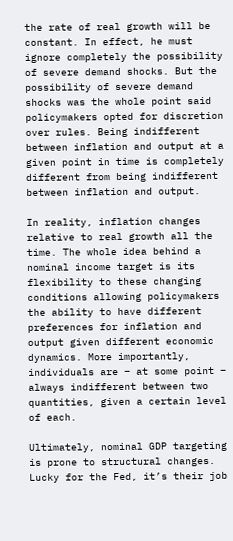the rate of real growth will be constant. In effect, he must ignore completely the possibility of severe demand shocks. But the possibility of severe demand shocks was the whole point said policymakers opted for discretion over rules. Being indifferent between inflation and output at a given point in time is completely different from being indifferent between inflation and output.

In reality, inflation changes relative to real growth all the time. The whole idea behind a nominal income target is its flexibility to these changing conditions allowing policymakers the ability to have different preferences for inflation and output given different economic dynamics. More importantly, individuals are – at some point – always indifferent between two quantities, given a certain level of each.

Ultimately, nominal GDP targeting is prone to structural changes. Lucky for the Fed, it’s their job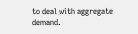to deal with aggregate demand.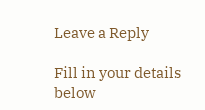Leave a Reply

Fill in your details below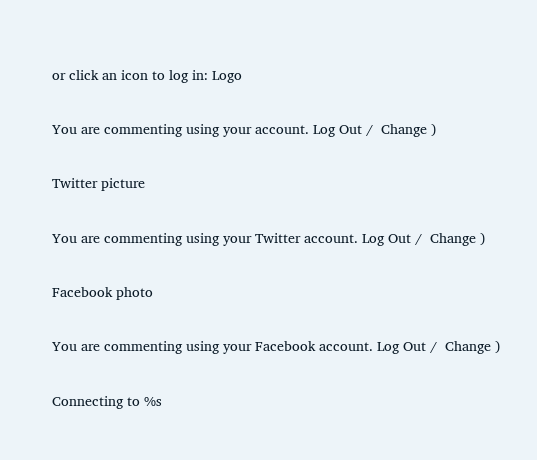or click an icon to log in: Logo

You are commenting using your account. Log Out /  Change )

Twitter picture

You are commenting using your Twitter account. Log Out /  Change )

Facebook photo

You are commenting using your Facebook account. Log Out /  Change )

Connecting to %s